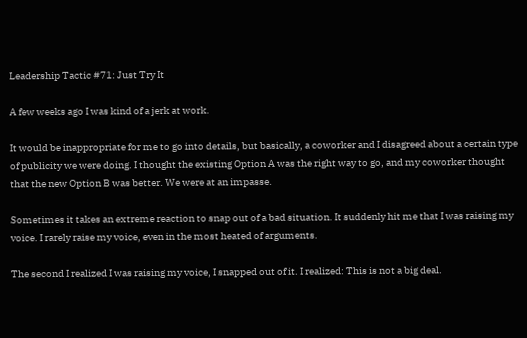Leadership Tactic #71: Just Try It

A few weeks ago I was kind of a jerk at work.

It would be inappropriate for me to go into details, but basically, a coworker and I disagreed about a certain type of publicity we were doing. I thought the existing Option A was the right way to go, and my coworker thought that the new Option B was better. We were at an impasse.

Sometimes it takes an extreme reaction to snap out of a bad situation. It suddenly hit me that I was raising my voice. I rarely raise my voice, even in the most heated of arguments.

The second I realized I was raising my voice, I snapped out of it. I realized: This is not a big deal.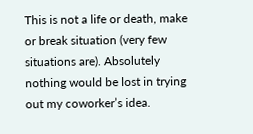This is not a life or death, make or break situation (very few situations are). Absolutely nothing would be lost in trying out my coworker’s idea.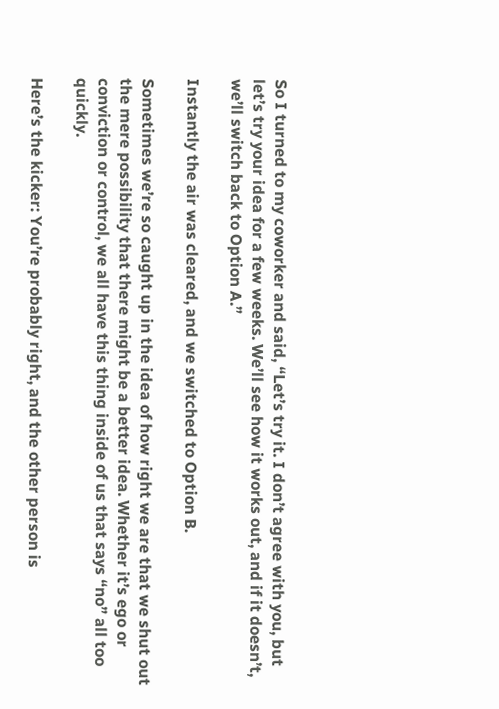So I turned to my coworker and said, “Let’s try it. I don’t agree with you, but let’s try your idea for a few weeks. We’ll see how it works out, and if it doesn’t, we’ll switch back to Option A.”

Instantly the air was cleared, and we switched to Option B.

Sometimes we’re so caught up in the idea of how right we are that we shut out the mere possibility that there might be a better idea. Whether it’s ego or conviction or control, we all have this thing inside of us that says “no” all too quickly.

Here’s the kicker: You’re probably right, and the other person is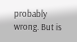probably wrong. But is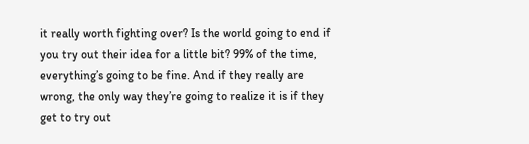it really worth fighting over? Is the world going to end if you try out their idea for a little bit? 99% of the time, everything’s going to be fine. And if they really are wrong, the only way they’re going to realize it is if they get to try out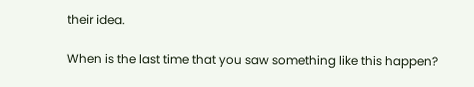their idea.

When is the last time that you saw something like this happen?